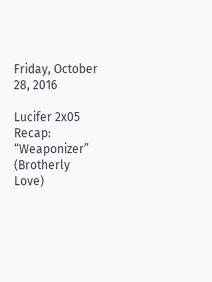Friday, October 28, 2016

Lucifer 2x05 Recap: “Weaponizer” (Brotherly Love)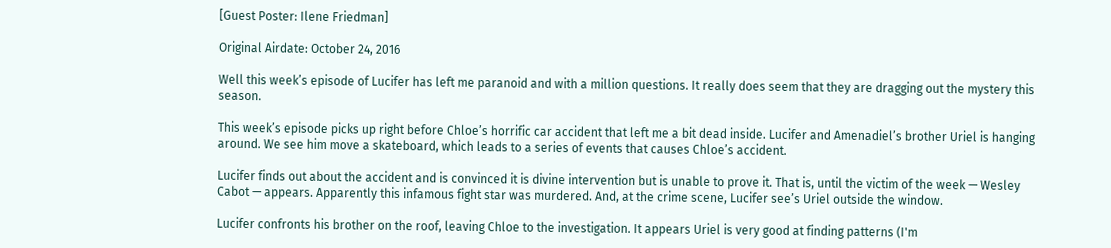[Guest Poster: Ilene Friedman]

Original Airdate: October 24, 2016

Well this week’s episode of Lucifer has left me paranoid and with a million questions. It really does seem that they are dragging out the mystery this season.

This week’s episode picks up right before Chloe’s horrific car accident that left me a bit dead inside. Lucifer and Amenadiel’s brother Uriel is hanging around. We see him move a skateboard, which leads to a series of events that causes Chloe’s accident.

Lucifer finds out about the accident and is convinced it is divine intervention but is unable to prove it. That is, until the victim of the week — Wesley Cabot — appears. Apparently this infamous fight star was murdered. And, at the crime scene, Lucifer see’s Uriel outside the window.

Lucifer confronts his brother on the roof, leaving Chloe to the investigation. It appears Uriel is very good at finding patterns (I'm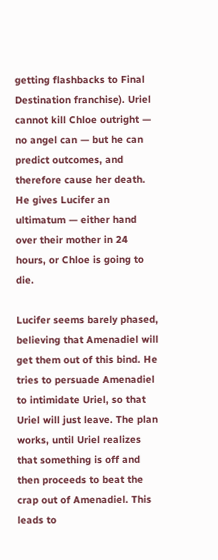getting flashbacks to Final Destination franchise). Uriel cannot kill Chloe outright — no angel can — but he can predict outcomes, and therefore cause her death. He gives Lucifer an ultimatum — either hand over their mother in 24 hours, or Chloe is going to die.

Lucifer seems barely phased, believing that Amenadiel will get them out of this bind. He tries to persuade Amenadiel to intimidate Uriel, so that Uriel will just leave. The plan works, until Uriel realizes that something is off and then proceeds to beat the crap out of Amenadiel. This leads to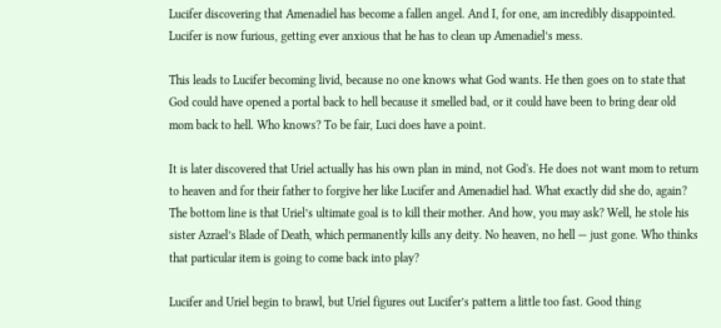Lucifer discovering that Amenadiel has become a fallen angel. And I, for one, am incredibly disappointed. Lucifer is now furious, getting ever anxious that he has to clean up Amenadiel’s mess.

This leads to Lucifer becoming livid, because no one knows what God wants. He then goes on to state that God could have opened a portal back to hell because it smelled bad, or it could have been to bring dear old mom back to hell. Who knows? To be fair, Luci does have a point.

It is later discovered that Uriel actually has his own plan in mind, not God's. He does not want mom to return to heaven and for their father to forgive her like Lucifer and Amenadiel had. What exactly did she do, again? The bottom line is that Uriel’s ultimate goal is to kill their mother. And how, you may ask? Well, he stole his sister Azrael’s Blade of Death, which permanently kills any deity. No heaven, no hell — just gone. Who thinks that particular item is going to come back into play?

Lucifer and Uriel begin to brawl, but Uriel figures out Lucifer’s pattern a little too fast. Good thing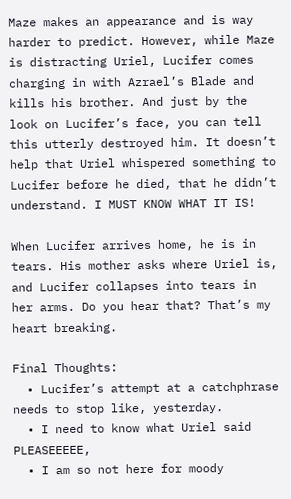Maze makes an appearance and is way harder to predict. However, while Maze is distracting Uriel, Lucifer comes charging in with Azrael’s Blade and kills his brother. And just by the look on Lucifer’s face, you can tell this utterly destroyed him. It doesn’t help that Uriel whispered something to Lucifer before he died, that he didn’t understand. I MUST KNOW WHAT IT IS!

When Lucifer arrives home, he is in tears. His mother asks where Uriel is, and Lucifer collapses into tears in her arms. Do you hear that? That’s my heart breaking.

Final Thoughts:
  • Lucifer’s attempt at a catchphrase needs to stop like, yesterday.
  • I need to know what Uriel said PLEASEEEEE,
  • I am so not here for moody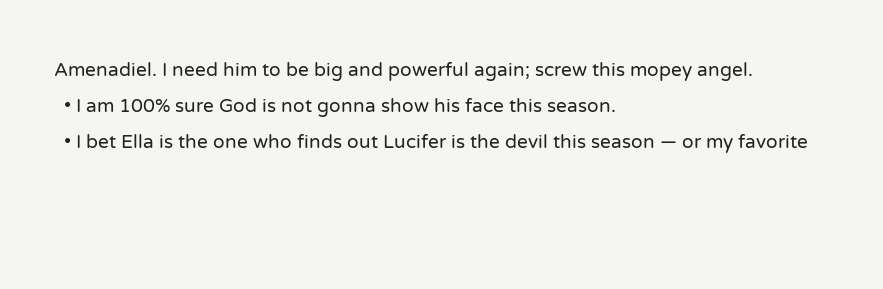Amenadiel. I need him to be big and powerful again; screw this mopey angel.
  • I am 100% sure God is not gonna show his face this season.
  • I bet Ella is the one who finds out Lucifer is the devil this season — or my favorite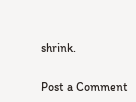shrink.


Post a Comment